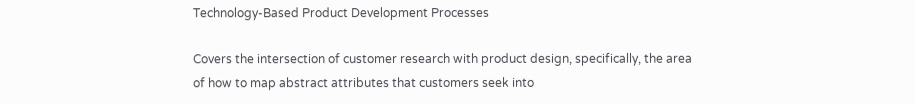Technology-Based Product Development Processes

Covers the intersection of customer research with product design, specifically, the area of how to map abstract attributes that customers seek into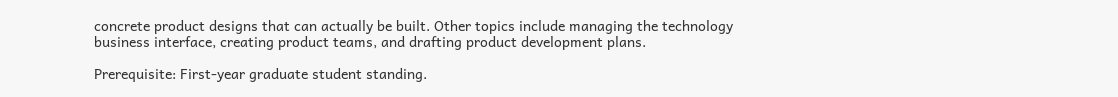concrete product designs that can actually be built. Other topics include managing the technology business interface, creating product teams, and drafting product development plans.

Prerequisite: First-year graduate student standing.